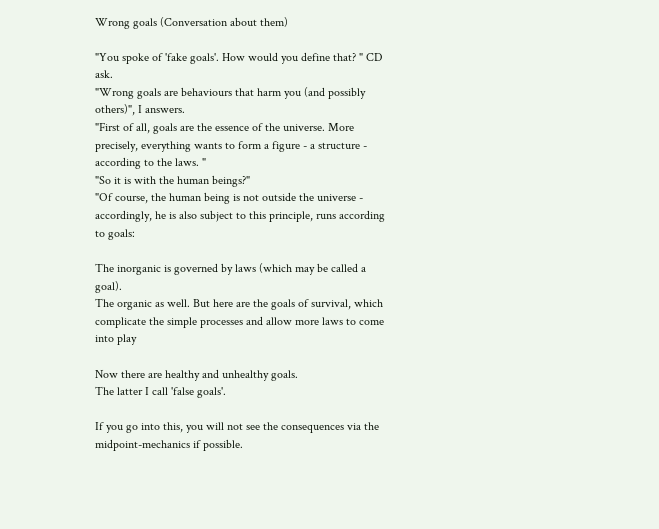Wrong goals (Conversation about them)

"You spoke of 'fake goals'. How would you define that? " CD ask.
"Wrong goals are behaviours that harm you (and possibly others)", I answers.
"First of all, goals are the essence of the universe. More precisely, everything wants to form a figure - a structure - according to the laws. "
"So it is with the human beings?"
"Of course, the human being is not outside the universe - accordingly, he is also subject to this principle, runs according to goals:

The inorganic is governed by laws (which may be called a goal).
The organic as well. But here are the goals of survival, which complicate the simple processes and allow more laws to come into play

Now there are healthy and unhealthy goals.
The latter I call 'false goals'.

If you go into this, you will not see the consequences via the midpoint-mechanics if possible.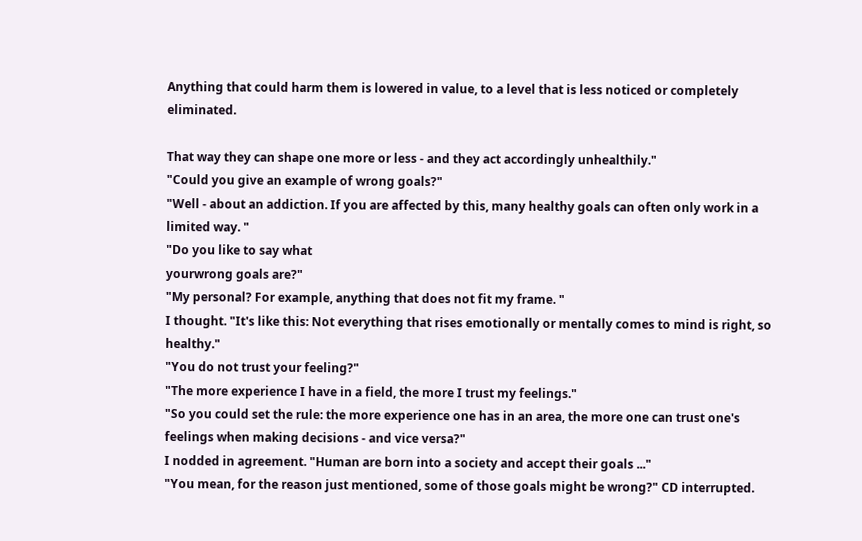Anything that could harm them is lowered in value, to a level that is less noticed or completely eliminated.

That way they can shape one more or less - and they act accordingly unhealthily."
"Could you give an example of wrong goals?"
"Well - about an addiction. If you are affected by this, many healthy goals can often only work in a limited way. "
"Do you like to say what
yourwrong goals are?"
"My personal? For example, anything that does not fit my frame. "
I thought. "It's like this: Not everything that rises emotionally or mentally comes to mind is right, so healthy."
"You do not trust your feeling?"
"The more experience I have in a field, the more I trust my feelings."
"So you could set the rule: the more experience one has in an area, the more one can trust one's feelings when making decisions - and vice versa?"
I nodded in agreement. "Human are born into a society and accept their goals ..."
"You mean, for the reason just mentioned, some of those goals might be wrong?" CD interrupted.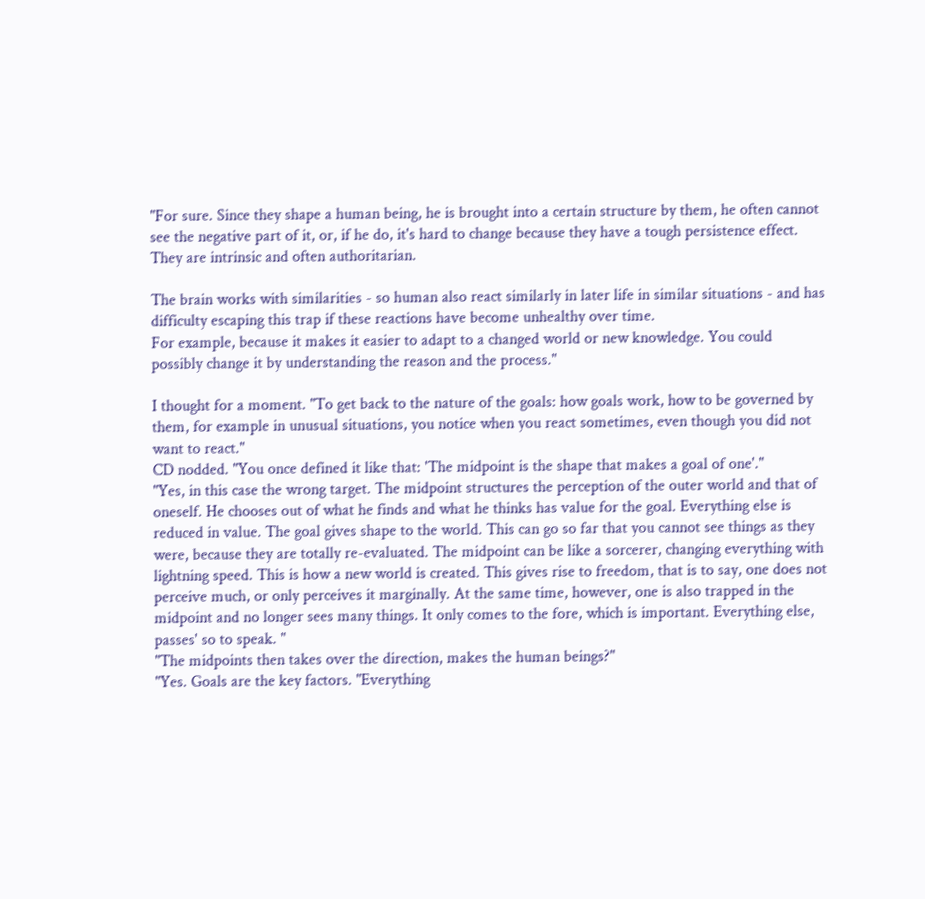"For sure. Since they shape a human being, he is brought into a certain structure by them, he often cannot see the negative part of it, or, if he do, it's hard to change because they have a tough persistence effect. They are intrinsic and often authoritarian.

The brain works with similarities - so human also react similarly in later life in similar situations - and has difficulty escaping this trap if these reactions have become unhealthy over time.
For example, because it makes it easier to adapt to a changed world or new knowledge. You could possibly change it by understanding the reason and the process."

I thought for a moment. "To get back to the nature of the goals: how goals work, how to be governed by them, for example in unusual situations, you notice when you react sometimes, even though you did not want to react."
CD nodded. "You once defined it like that: 'The midpoint is the shape that makes a goal of one'."
"Yes, in this case the wrong target. The midpoint structures the perception of the outer world and that of oneself. He chooses out of what he finds and what he thinks has value for the goal. Everything else is reduced in value. The goal gives shape to the world. This can go so far that you cannot see things as they were, because they are totally re-evaluated. The midpoint can be like a sorcerer, changing everything with lightning speed. This is how a new world is created. This gives rise to freedom, that is to say, one does not perceive much, or only perceives it marginally. At the same time, however, one is also trapped in the midpoint and no longer sees many things. It only comes to the fore, which is important. Everything else, passes' so to speak. "
"The midpoints then takes over the direction, makes the human beings?"
"Yes. Goals are the key factors. "Everything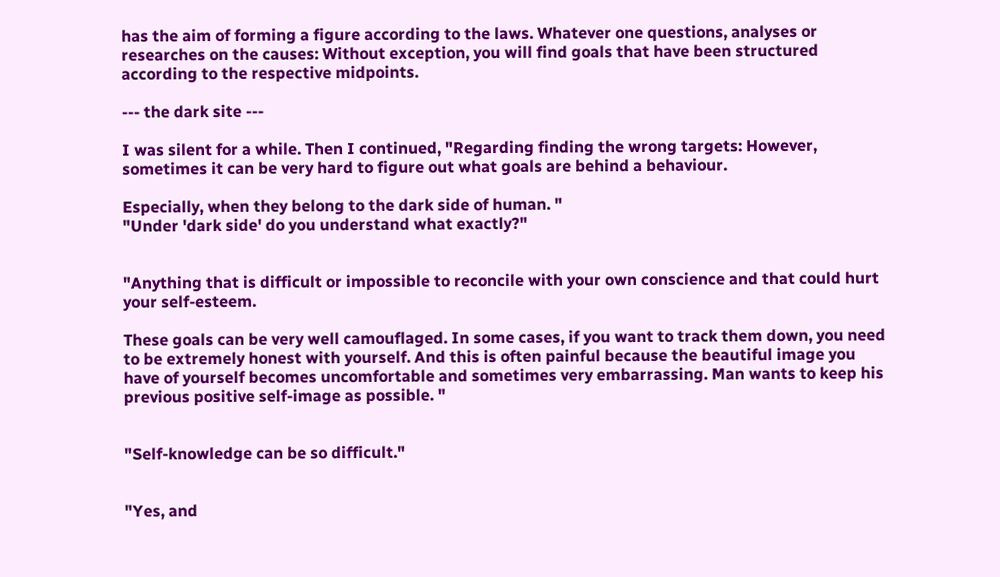has the aim of forming a figure according to the laws. Whatever one questions, analyses or researches on the causes: Without exception, you will find goals that have been structured according to the respective midpoints.

--- the dark site ---

I was silent for a while. Then I continued, "Regarding finding the wrong targets: However, sometimes it can be very hard to figure out what goals are behind a behaviour.

Especially, when they belong to the dark side of human. "
"Under 'dark side' do you understand what exactly?"


"Anything that is difficult or impossible to reconcile with your own conscience and that could hurt your self-esteem.

These goals can be very well camouflaged. In some cases, if you want to track them down, you need to be extremely honest with yourself. And this is often painful because the beautiful image you have of yourself becomes uncomfortable and sometimes very embarrassing. Man wants to keep his previous positive self-image as possible. "


"Self-knowledge can be so difficult."


"Yes, and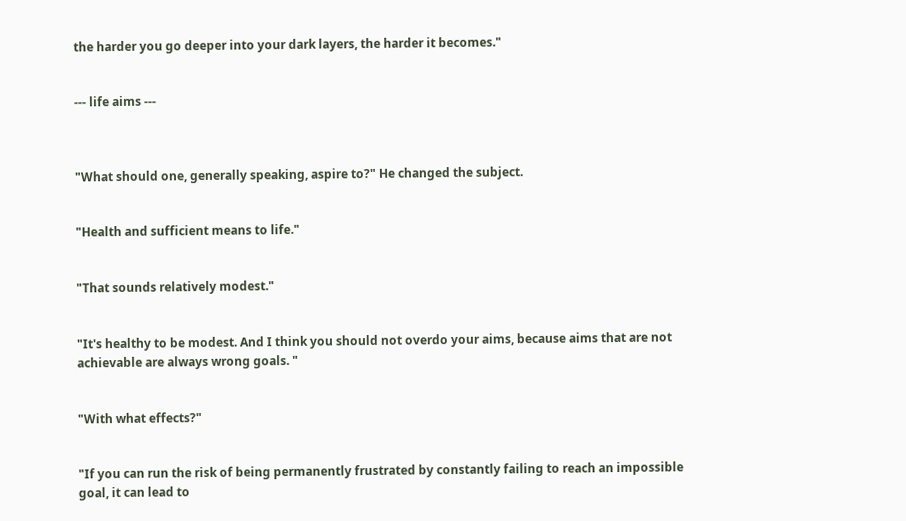the harder you go deeper into your dark layers, the harder it becomes."


--- life aims ---



"What should one, generally speaking, aspire to?" He changed the subject.


"Health and sufficient means to life."


"That sounds relatively modest."


"It's healthy to be modest. And I think you should not overdo your aims, because aims that are not achievable are always wrong goals. "


"With what effects?"


"If you can run the risk of being permanently frustrated by constantly failing to reach an impossible goal, it can lead to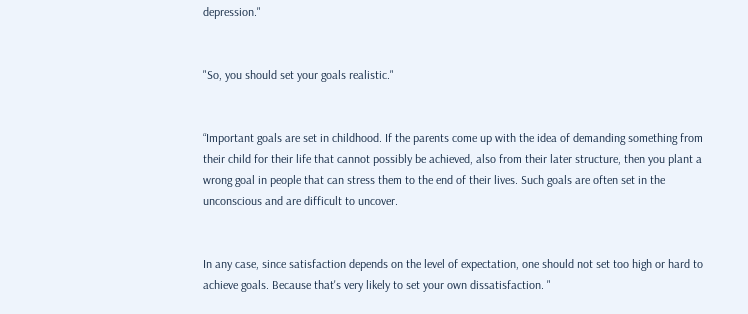depression."


"So, you should set your goals realistic."


“Important goals are set in childhood. If the parents come up with the idea of demanding something from their child for their life that cannot possibly be achieved, also from their later structure, then you plant a wrong goal in people that can stress them to the end of their lives. Such goals are often set in the unconscious and are difficult to uncover.


In any case, since satisfaction depends on the level of expectation, one should not set too high or hard to achieve goals. Because that's very likely to set your own dissatisfaction. "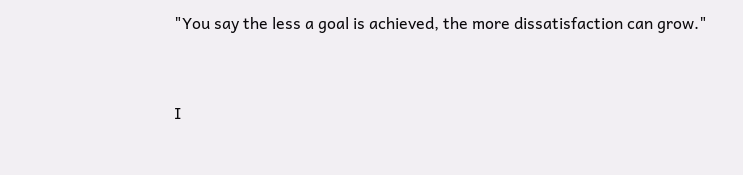"You say the less a goal is achieved, the more dissatisfaction can grow."


I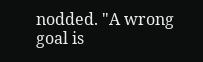nodded. "A wrong goal is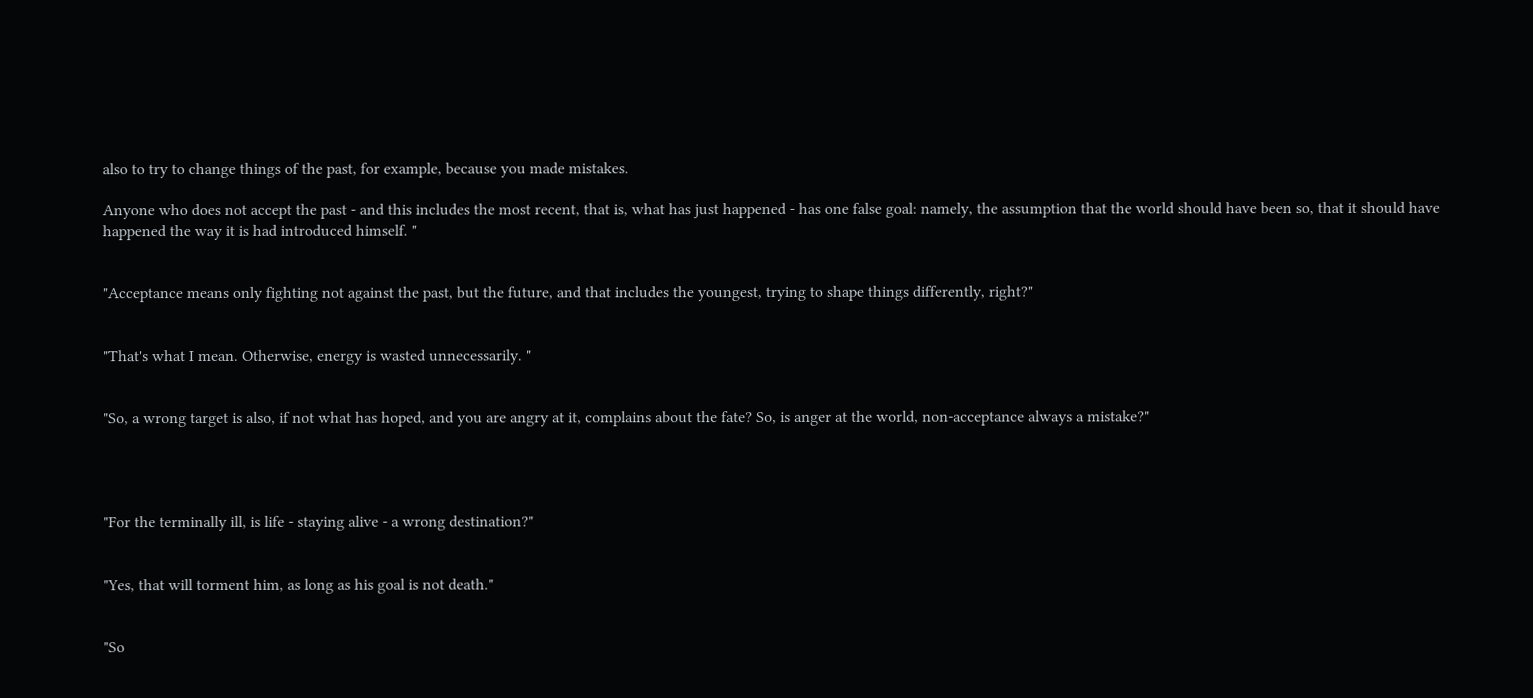also to try to change things of the past, for example, because you made mistakes.

Anyone who does not accept the past - and this includes the most recent, that is, what has just happened - has one false goal: namely, the assumption that the world should have been so, that it should have happened the way it is had introduced himself. "


"Acceptance means only fighting not against the past, but the future, and that includes the youngest, trying to shape things differently, right?"


"That's what I mean. Otherwise, energy is wasted unnecessarily. "


"So, a wrong target is also, if not what has hoped, and you are angry at it, complains about the fate? So, is anger at the world, non-acceptance always a mistake?"




"For the terminally ill, is life - staying alive - a wrong destination?"


"Yes, that will torment him, as long as his goal is not death."


"So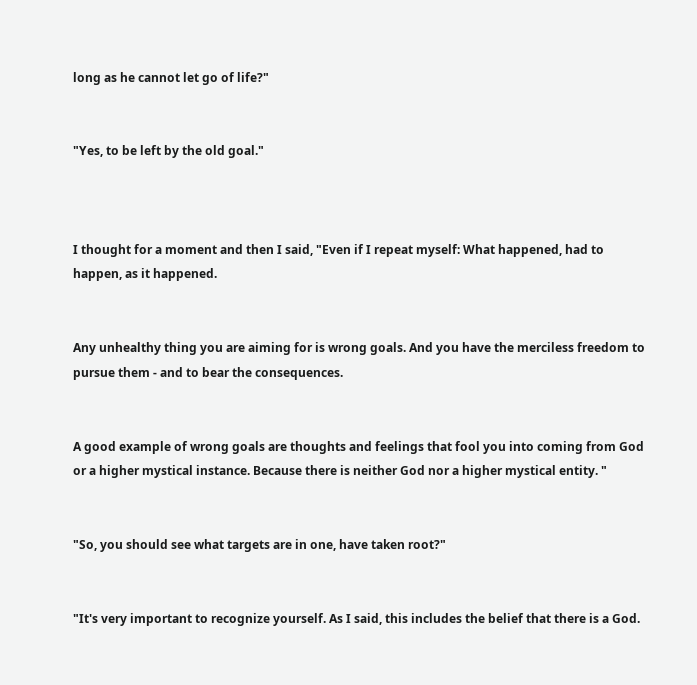long as he cannot let go of life?"


"Yes, to be left by the old goal."



I thought for a moment and then I said, "Even if I repeat myself: What happened, had to happen, as it happened.


Any unhealthy thing you are aiming for is wrong goals. And you have the merciless freedom to pursue them - and to bear the consequences.


A good example of wrong goals are thoughts and feelings that fool you into coming from God or a higher mystical instance. Because there is neither God nor a higher mystical entity. "


"So, you should see what targets are in one, have taken root?"


"It's very important to recognize yourself. As I said, this includes the belief that there is a God.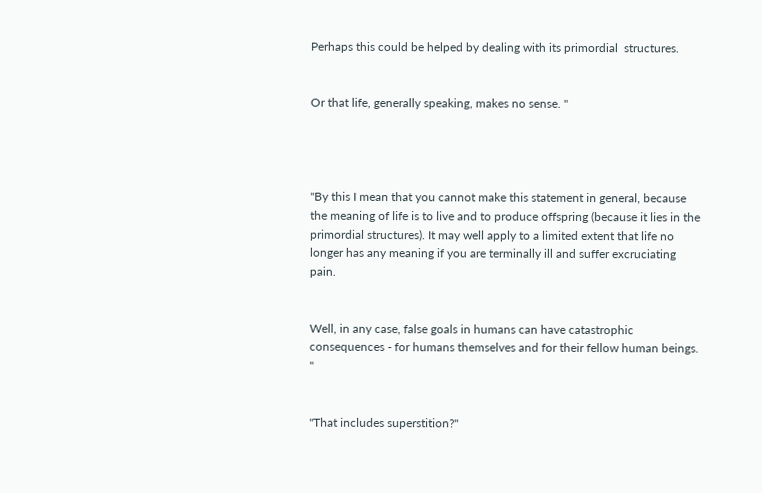Perhaps this could be helped by dealing with its primordial  structures.


Or that life, generally speaking, makes no sense. "




"By this I mean that you cannot make this statement in general, because the meaning of life is to live and to produce offspring (because it lies in the primordial structures). It may well apply to a limited extent that life no longer has any meaning if you are terminally ill and suffer excruciating pain.


Well, in any case, false goals in humans can have catastrophic consequences - for humans themselves and for their fellow human beings. "


"That includes superstition?"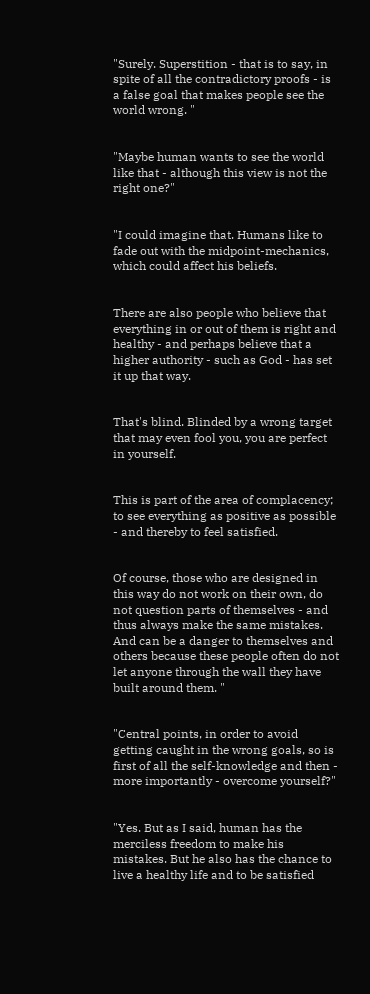"Surely. Superstition - that is to say, in spite of all the contradictory proofs - is a false goal that makes people see the world wrong. "


"Maybe human wants to see the world like that - although this view is not the right one?"


"I could imagine that. Humans like to fade out with the midpoint-mechanics, which could affect his beliefs.


There are also people who believe that everything in or out of them is right and healthy - and perhaps believe that a higher authority - such as God - has set it up that way.


That's blind. Blinded by a wrong target that may even fool you, you are perfect in yourself.


This is part of the area of complacency; to see everything as positive as possible - and thereby to feel satisfied.


Of course, those who are designed in this way do not work on their own, do not question parts of themselves - and thus always make the same mistakes. And can be a danger to themselves and others because these people often do not let anyone through the wall they have built around them. "


"Central points, in order to avoid getting caught in the wrong goals, so is first of all the self-knowledge and then - more importantly - overcome yourself?"


"Yes. But as I said, human has the merciless freedom to make his mistakes. But he also has the chance to live a healthy life and to be satisfied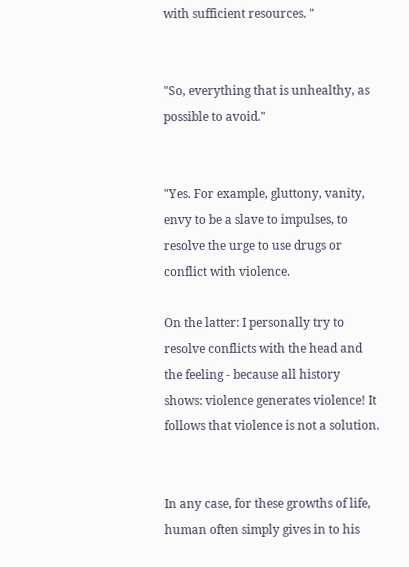with sufficient resources. "


"So, everything that is unhealthy, as possible to avoid."


"Yes. For example, gluttony, vanity, envy to be a slave to impulses, to resolve the urge to use drugs or conflict with violence.

On the latter: I personally try to resolve conflicts with the head and the feeling - because all history shows: violence generates violence! It follows that violence is not a solution.


In any case, for these growths of life, human often simply gives in to his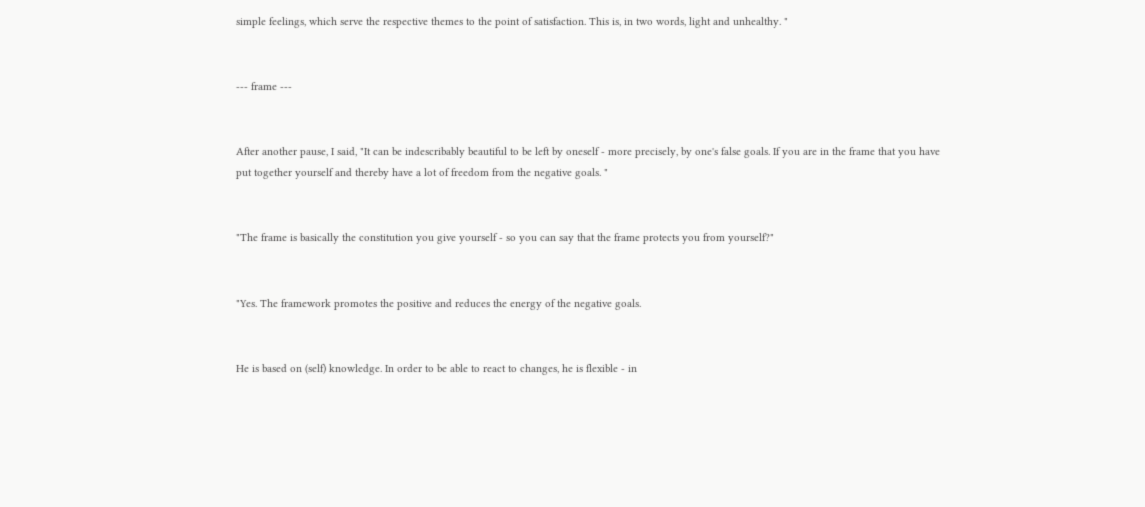simple feelings, which serve the respective themes to the point of satisfaction. This is, in two words, light and unhealthy. "


--- frame ---


After another pause, I said, "It can be indescribably beautiful to be left by oneself - more precisely, by one's false goals. If you are in the frame that you have put together yourself and thereby have a lot of freedom from the negative goals. "


"The frame is basically the constitution you give yourself - so you can say that the frame protects you from yourself?"


"Yes. The framework promotes the positive and reduces the energy of the negative goals.


He is based on (self) knowledge. In order to be able to react to changes, he is flexible - in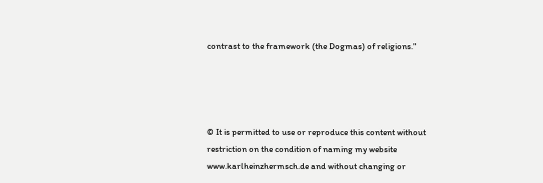contrast to the framework (the Dogmas) of religions."




© It is permitted to use or reproduce this content without restriction on the condition of naming my website www.karlheinzhermsch.de and without changing or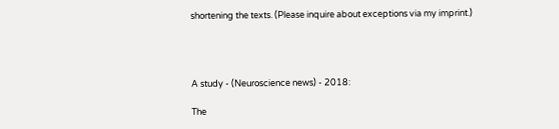shortening the texts. (Please inquire about exceptions via my imprint.)




A study - (Neuroscience news) - 2018:

The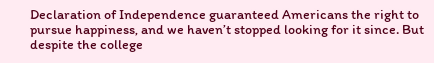Declaration of Independence guaranteed Americans the right to pursue happiness, and we haven’t stopped looking for it since. But despite the college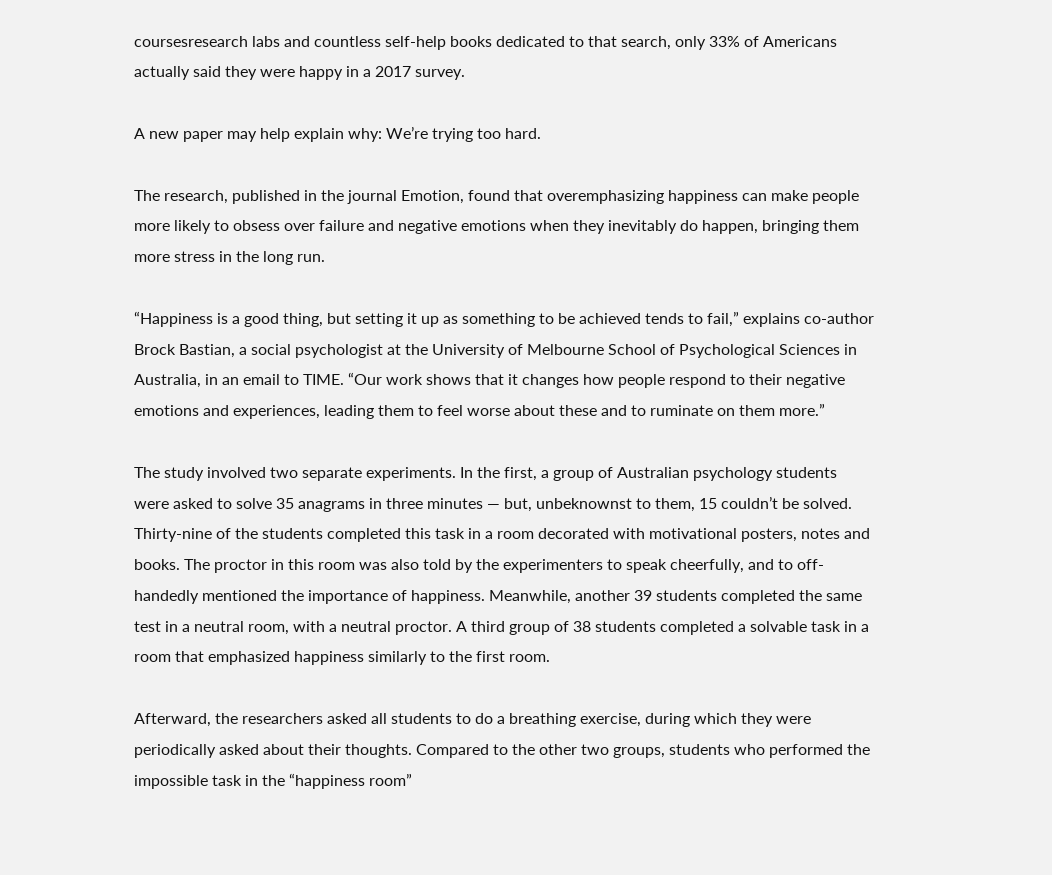coursesresearch labs and countless self-help books dedicated to that search, only 33% of Americans actually said they were happy in a 2017 survey.

A new paper may help explain why: We’re trying too hard.

The research, published in the journal Emotion, found that overemphasizing happiness can make people more likely to obsess over failure and negative emotions when they inevitably do happen, bringing them more stress in the long run.

“Happiness is a good thing, but setting it up as something to be achieved tends to fail,” explains co-author Brock Bastian, a social psychologist at the University of Melbourne School of Psychological Sciences in Australia, in an email to TIME. “Our work shows that it changes how people respond to their negative emotions and experiences, leading them to feel worse about these and to ruminate on them more.”

The study involved two separate experiments. In the first, a group of Australian psychology students were asked to solve 35 anagrams in three minutes — but, unbeknownst to them, 15 couldn’t be solved. Thirty-nine of the students completed this task in a room decorated with motivational posters, notes and books. The proctor in this room was also told by the experimenters to speak cheerfully, and to off-handedly mentioned the importance of happiness. Meanwhile, another 39 students completed the same test in a neutral room, with a neutral proctor. A third group of 38 students completed a solvable task in a room that emphasized happiness similarly to the first room.

Afterward, the researchers asked all students to do a breathing exercise, during which they were periodically asked about their thoughts. Compared to the other two groups, students who performed the impossible task in the “happiness room”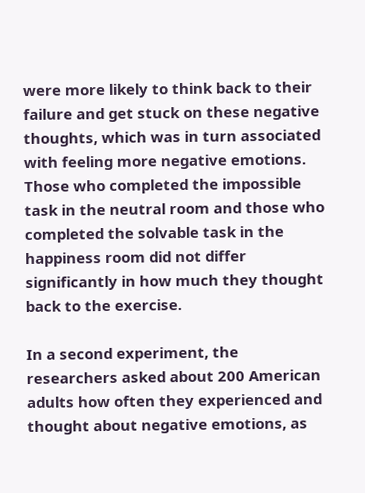were more likely to think back to their failure and get stuck on these negative thoughts, which was in turn associated with feeling more negative emotions. Those who completed the impossible task in the neutral room and those who completed the solvable task in the happiness room did not differ significantly in how much they thought back to the exercise.

In a second experiment, the researchers asked about 200 American adults how often they experienced and thought about negative emotions, as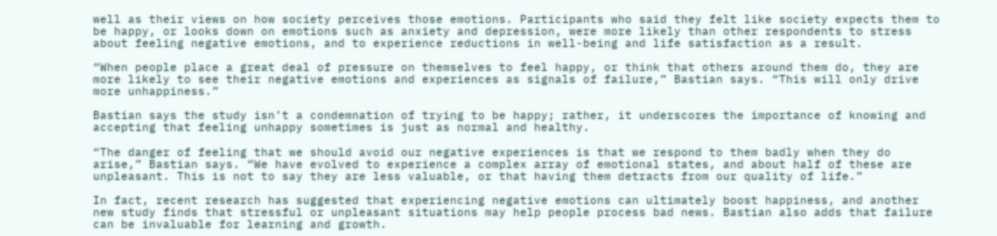well as their views on how society perceives those emotions. Participants who said they felt like society expects them to be happy, or looks down on emotions such as anxiety and depression, were more likely than other respondents to stress about feeling negative emotions, and to experience reductions in well-being and life satisfaction as a result.

“When people place a great deal of pressure on themselves to feel happy, or think that others around them do, they are more likely to see their negative emotions and experiences as signals of failure,” Bastian says. “This will only drive more unhappiness.”

Bastian says the study isn’t a condemnation of trying to be happy; rather, it underscores the importance of knowing and accepting that feeling unhappy sometimes is just as normal and healthy.

“The danger of feeling that we should avoid our negative experiences is that we respond to them badly when they do arise,” Bastian says. “We have evolved to experience a complex array of emotional states, and about half of these are unpleasant. This is not to say they are less valuable, or that having them detracts from our quality of life.”

In fact, recent research has suggested that experiencing negative emotions can ultimately boost happiness, and another new study finds that stressful or unpleasant situations may help people process bad news. Bastian also adds that failure can be invaluable for learning and growth.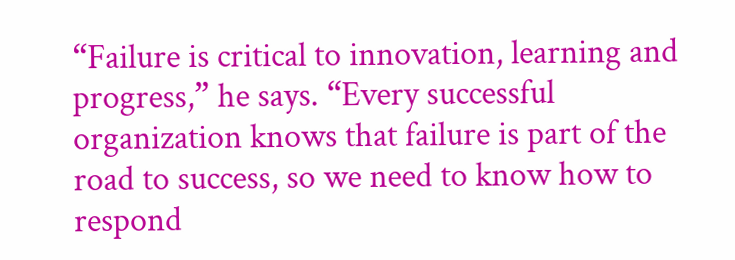“Failure is critical to innovation, learning and progress,” he says. “Every successful organization knows that failure is part of the road to success, so we need to know how to respond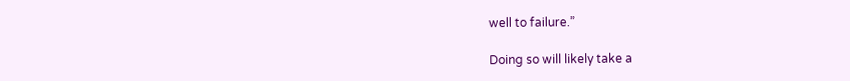well to failure.”

Doing so will likely take a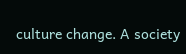culture change. A society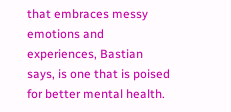that embraces messy emotions and experiences, Bastian says, is one that is poised for better mental health.